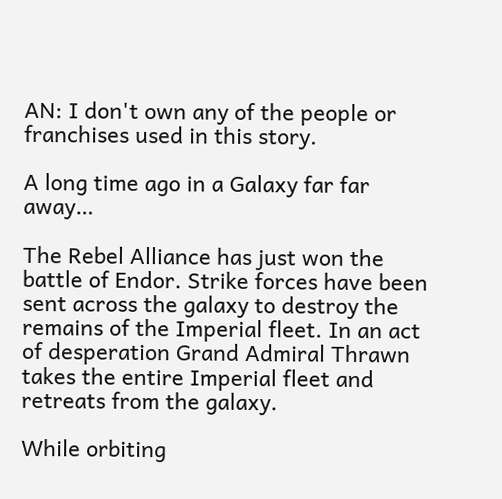AN: I don't own any of the people or franchises used in this story.

A long time ago in a Galaxy far far away…

The Rebel Alliance has just won the battle of Endor. Strike forces have been sent across the galaxy to destroy the remains of the Imperial fleet. In an act of desperation Grand Admiral Thrawn takes the entire Imperial fleet and retreats from the galaxy.

While orbiting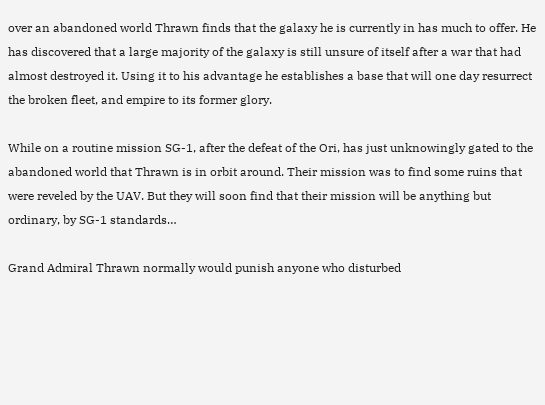over an abandoned world Thrawn finds that the galaxy he is currently in has much to offer. He has discovered that a large majority of the galaxy is still unsure of itself after a war that had almost destroyed it. Using it to his advantage he establishes a base that will one day resurrect the broken fleet, and empire to its former glory.

While on a routine mission SG-1, after the defeat of the Ori, has just unknowingly gated to the abandoned world that Thrawn is in orbit around. Their mission was to find some ruins that were reveled by the UAV. But they will soon find that their mission will be anything but ordinary, by SG-1 standards…

Grand Admiral Thrawn normally would punish anyone who disturbed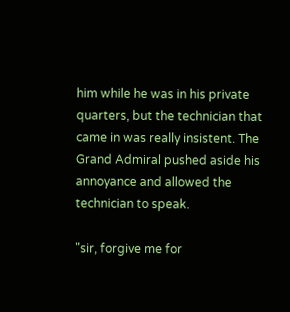him while he was in his private quarters, but the technician that came in was really insistent. The Grand Admiral pushed aside his annoyance and allowed the technician to speak.

"sir, forgive me for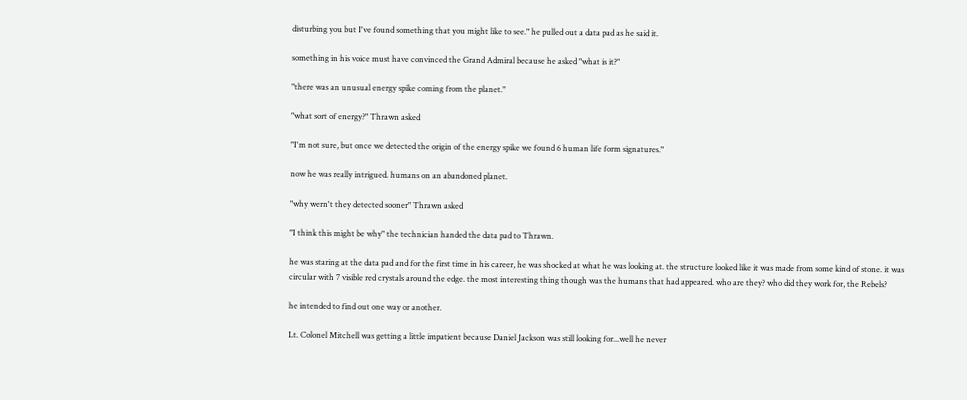disturbing you but I've found something that you might like to see." he pulled out a data pad as he said it.

something in his voice must have convinced the Grand Admiral because he asked "what is it?"

"there was an unusual energy spike coming from the planet."

"what sort of energy?" Thrawn asked

"I'm not sure, but once we detected the origin of the energy spike we found 6 human life form signatures."

now he was really intrigued. humans on an abandoned planet.

"why wern't they detected sooner" Thrawn asked

"I think this might be why" the technician handed the data pad to Thrawn.

he was staring at the data pad and for the first time in his career, he was shocked at what he was looking at. the structure looked like it was made from some kind of stone. it was circular with 7 visible red crystals around the edge. the most interesting thing though was the humans that had appeared. who are they? who did they work for, the Rebels?

he intended to find out one way or another.

Lt. Colonel Mitchell was getting a little impatient because Daniel Jackson was still looking for...well he never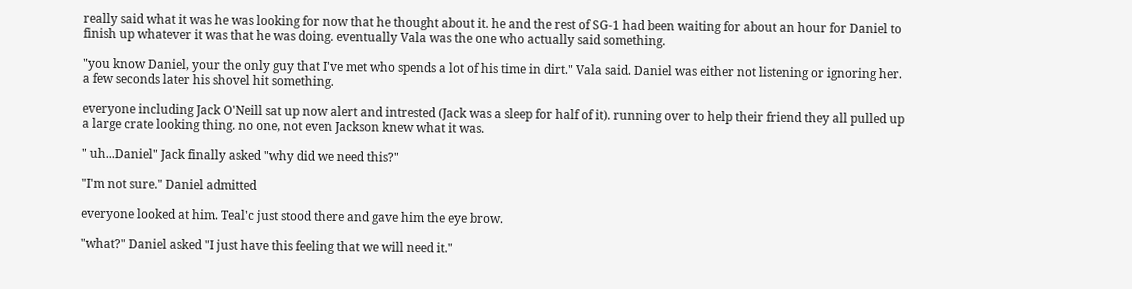really said what it was he was looking for now that he thought about it. he and the rest of SG-1 had been waiting for about an hour for Daniel to finish up whatever it was that he was doing. eventually Vala was the one who actually said something.

"you know Daniel, your the only guy that I've met who spends a lot of his time in dirt." Vala said. Daniel was either not listening or ignoring her. a few seconds later his shovel hit something.

everyone including Jack O'Neill sat up now alert and intrested (Jack was a sleep for half of it). running over to help their friend they all pulled up a large crate looking thing. no one, not even Jackson knew what it was.

" uh...Daniel" Jack finally asked "why did we need this?"

"I'm not sure." Daniel admitted

everyone looked at him. Teal'c just stood there and gave him the eye brow.

"what?" Daniel asked "I just have this feeling that we will need it."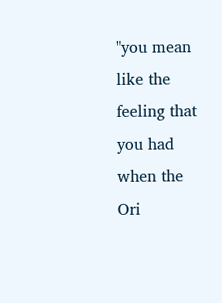"you mean like the feeling that you had when the Ori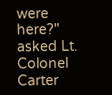were here?" asked Lt. Colonel Carter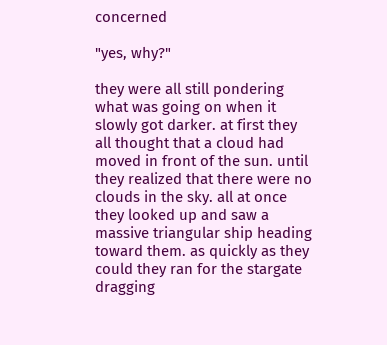concerned

"yes, why?"

they were all still pondering what was going on when it slowly got darker. at first they all thought that a cloud had moved in front of the sun. until they realized that there were no clouds in the sky. all at once they looked up and saw a massive triangular ship heading toward them. as quickly as they could they ran for the stargate dragging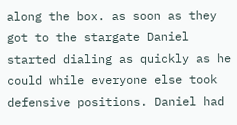along the box. as soon as they got to the stargate Daniel started dialing as quickly as he could while everyone else took defensive positions. Daniel had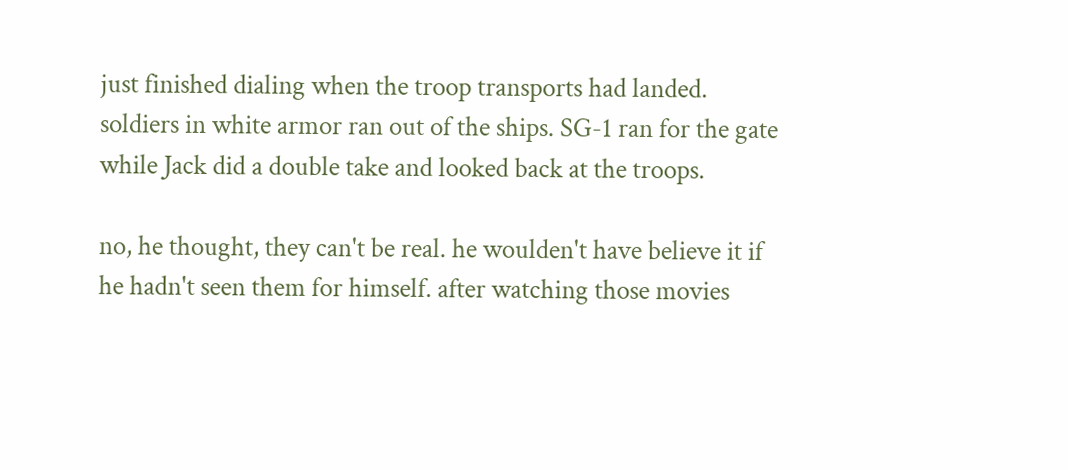just finished dialing when the troop transports had landed. soldiers in white armor ran out of the ships. SG-1 ran for the gate while Jack did a double take and looked back at the troops.

no, he thought, they can't be real. he woulden't have believe it if he hadn't seen them for himself. after watching those movies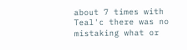about 7 times with Teal'c there was no mistaking what or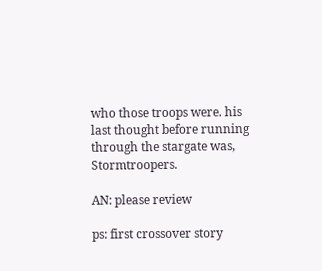who those troops were. his last thought before running through the stargate was, Stormtroopers.

AN: please review

ps: first crossover story